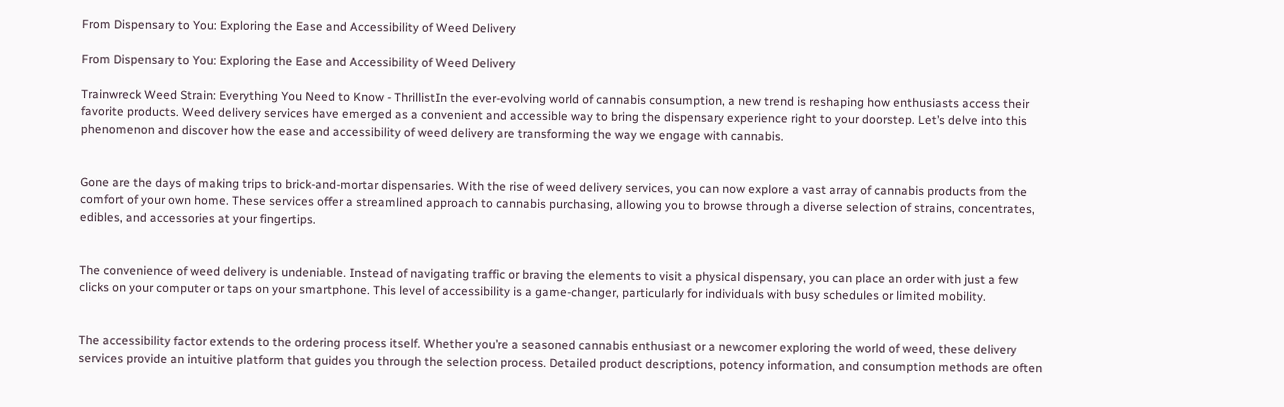From Dispensary to You: Exploring the Ease and Accessibility of Weed Delivery

From Dispensary to You: Exploring the Ease and Accessibility of Weed Delivery

Trainwreck Weed Strain: Everything You Need to Know - ThrillistIn the ever-evolving world of cannabis consumption, a new trend is reshaping how enthusiasts access their favorite products. Weed delivery services have emerged as a convenient and accessible way to bring the dispensary experience right to your doorstep. Let’s delve into this phenomenon and discover how the ease and accessibility of weed delivery are transforming the way we engage with cannabis.


Gone are the days of making trips to brick-and-mortar dispensaries. With the rise of weed delivery services, you can now explore a vast array of cannabis products from the comfort of your own home. These services offer a streamlined approach to cannabis purchasing, allowing you to browse through a diverse selection of strains, concentrates, edibles, and accessories at your fingertips.


The convenience of weed delivery is undeniable. Instead of navigating traffic or braving the elements to visit a physical dispensary, you can place an order with just a few clicks on your computer or taps on your smartphone. This level of accessibility is a game-changer, particularly for individuals with busy schedules or limited mobility.


The accessibility factor extends to the ordering process itself. Whether you’re a seasoned cannabis enthusiast or a newcomer exploring the world of weed, these delivery services provide an intuitive platform that guides you through the selection process. Detailed product descriptions, potency information, and consumption methods are often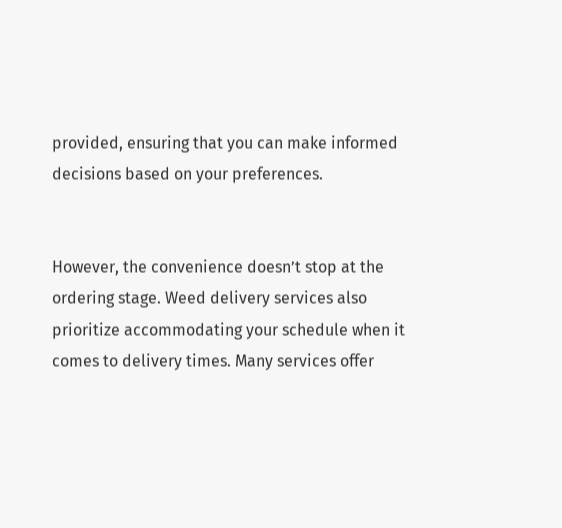provided, ensuring that you can make informed decisions based on your preferences.


However, the convenience doesn’t stop at the ordering stage. Weed delivery services also prioritize accommodating your schedule when it comes to delivery times. Many services offer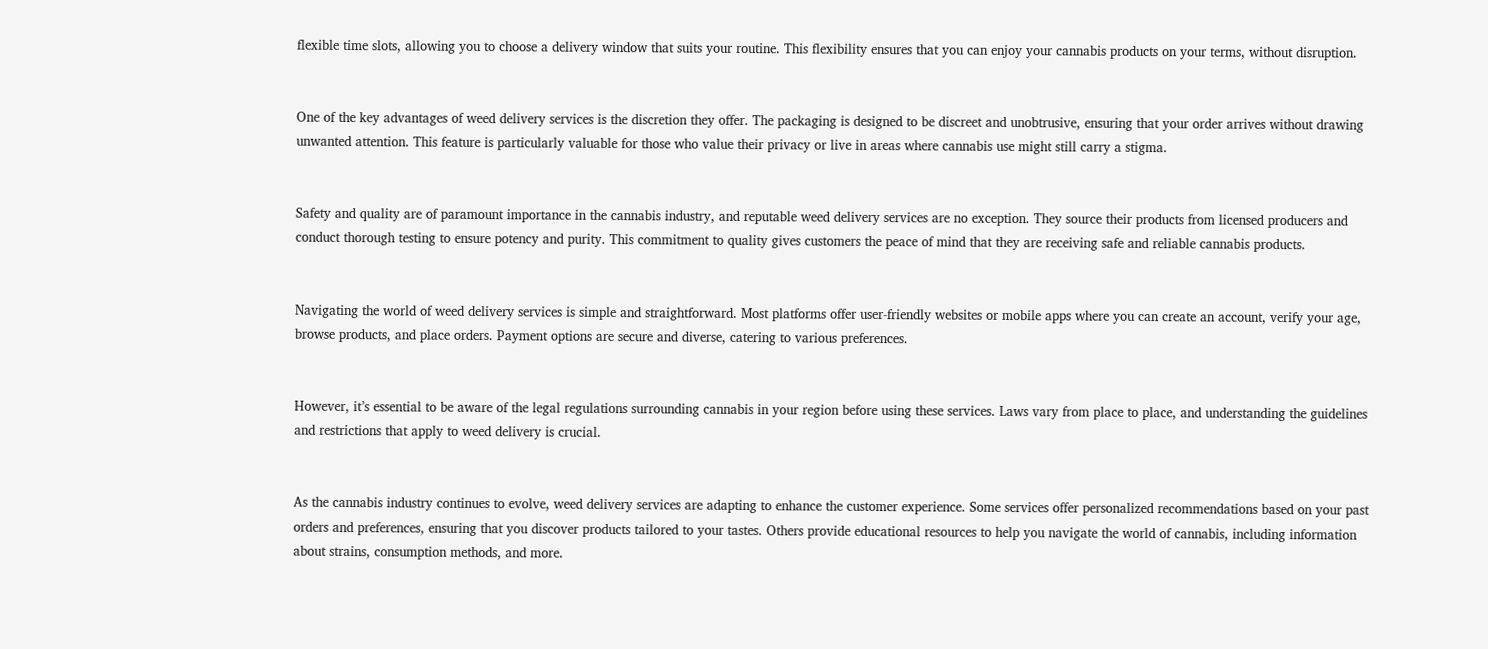flexible time slots, allowing you to choose a delivery window that suits your routine. This flexibility ensures that you can enjoy your cannabis products on your terms, without disruption.


One of the key advantages of weed delivery services is the discretion they offer. The packaging is designed to be discreet and unobtrusive, ensuring that your order arrives without drawing unwanted attention. This feature is particularly valuable for those who value their privacy or live in areas where cannabis use might still carry a stigma.


Safety and quality are of paramount importance in the cannabis industry, and reputable weed delivery services are no exception. They source their products from licensed producers and conduct thorough testing to ensure potency and purity. This commitment to quality gives customers the peace of mind that they are receiving safe and reliable cannabis products.


Navigating the world of weed delivery services is simple and straightforward. Most platforms offer user-friendly websites or mobile apps where you can create an account, verify your age, browse products, and place orders. Payment options are secure and diverse, catering to various preferences.


However, it’s essential to be aware of the legal regulations surrounding cannabis in your region before using these services. Laws vary from place to place, and understanding the guidelines and restrictions that apply to weed delivery is crucial.


As the cannabis industry continues to evolve, weed delivery services are adapting to enhance the customer experience. Some services offer personalized recommendations based on your past orders and preferences, ensuring that you discover products tailored to your tastes. Others provide educational resources to help you navigate the world of cannabis, including information about strains, consumption methods, and more.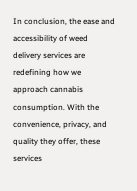In conclusion, the ease and accessibility of weed delivery services are redefining how we approach cannabis consumption. With the convenience, privacy, and quality they offer, these services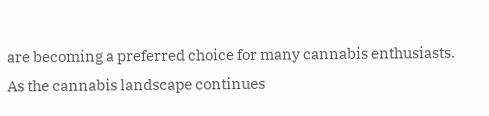are becoming a preferred choice for many cannabis enthusiasts. As the cannabis landscape continues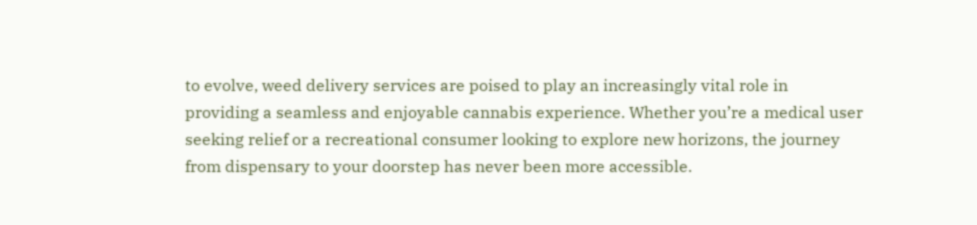to evolve, weed delivery services are poised to play an increasingly vital role in providing a seamless and enjoyable cannabis experience. Whether you’re a medical user seeking relief or a recreational consumer looking to explore new horizons, the journey from dispensary to your doorstep has never been more accessible.